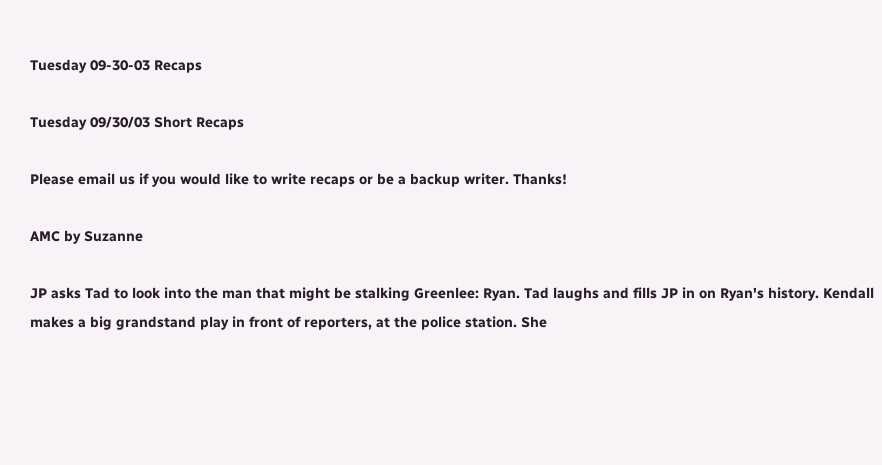Tuesday 09-30-03 Recaps

Tuesday 09/30/03 Short Recaps

Please email us if you would like to write recaps or be a backup writer. Thanks!

AMC by Suzanne

JP asks Tad to look into the man that might be stalking Greenlee: Ryan. Tad laughs and fills JP in on Ryan's history. Kendall makes a big grandstand play in front of reporters, at the police station. She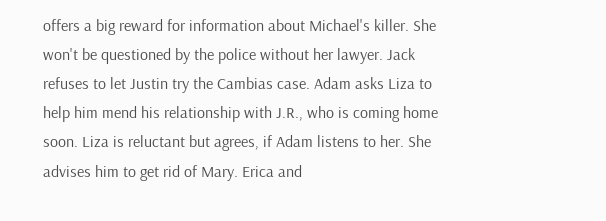offers a big reward for information about Michael's killer. She won't be questioned by the police without her lawyer. Jack refuses to let Justin try the Cambias case. Adam asks Liza to help him mend his relationship with J.R., who is coming home soon. Liza is reluctant but agrees, if Adam listens to her. She advises him to get rid of Mary. Erica and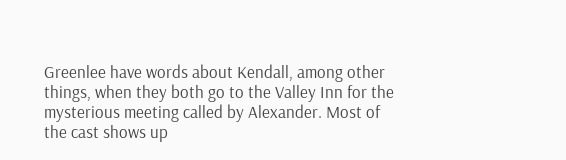Greenlee have words about Kendall, among other things, when they both go to the Valley Inn for the mysterious meeting called by Alexander. Most of the cast shows up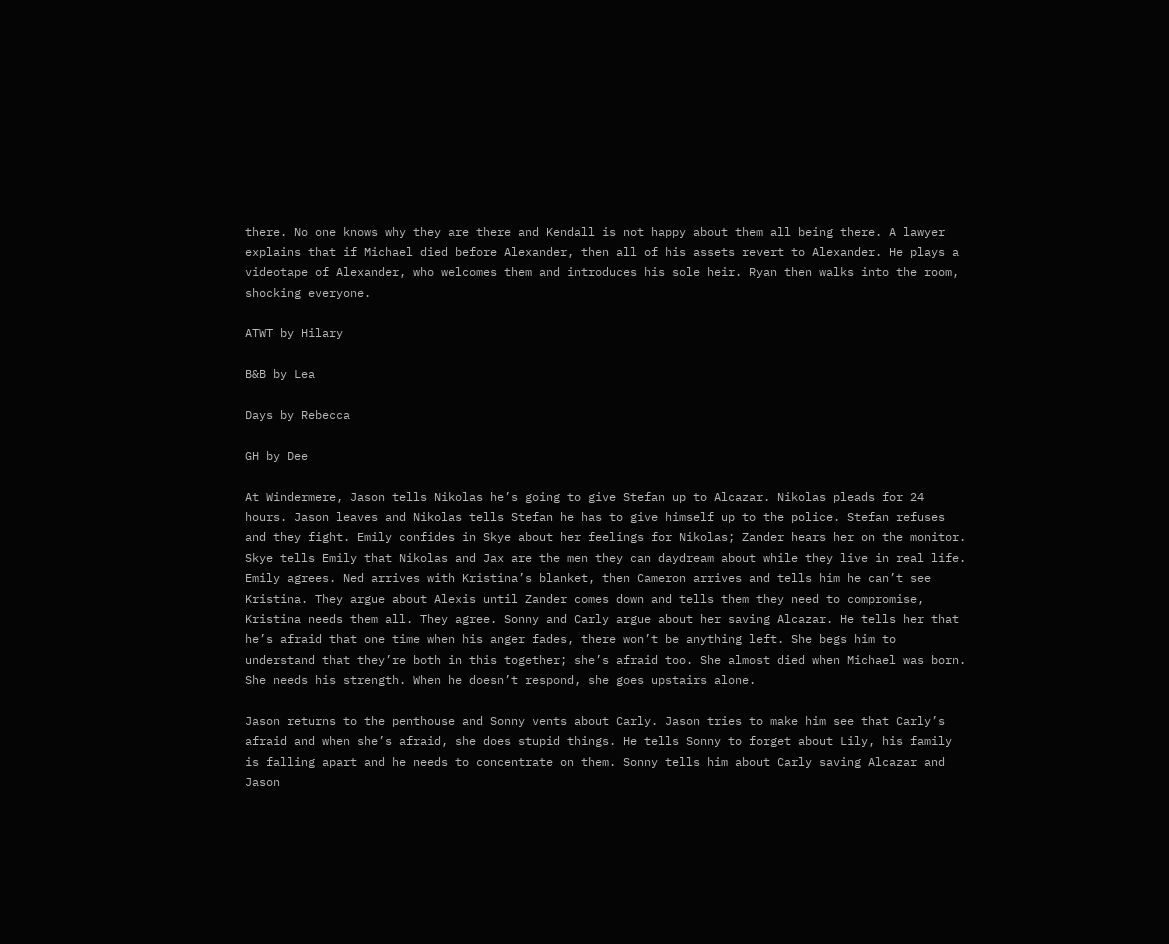there. No one knows why they are there and Kendall is not happy about them all being there. A lawyer explains that if Michael died before Alexander, then all of his assets revert to Alexander. He plays a videotape of Alexander, who welcomes them and introduces his sole heir. Ryan then walks into the room, shocking everyone.

ATWT by Hilary

B&B by Lea

Days by Rebecca

GH by Dee

At Windermere, Jason tells Nikolas he’s going to give Stefan up to Alcazar. Nikolas pleads for 24 hours. Jason leaves and Nikolas tells Stefan he has to give himself up to the police. Stefan refuses and they fight. Emily confides in Skye about her feelings for Nikolas; Zander hears her on the monitor. Skye tells Emily that Nikolas and Jax are the men they can daydream about while they live in real life. Emily agrees. Ned arrives with Kristina’s blanket, then Cameron arrives and tells him he can’t see Kristina. They argue about Alexis until Zander comes down and tells them they need to compromise, Kristina needs them all. They agree. Sonny and Carly argue about her saving Alcazar. He tells her that he’s afraid that one time when his anger fades, there won’t be anything left. She begs him to understand that they’re both in this together; she’s afraid too. She almost died when Michael was born. She needs his strength. When he doesn’t respond, she goes upstairs alone.

Jason returns to the penthouse and Sonny vents about Carly. Jason tries to make him see that Carly’s afraid and when she’s afraid, she does stupid things. He tells Sonny to forget about Lily, his family is falling apart and he needs to concentrate on them. Sonny tells him about Carly saving Alcazar and Jason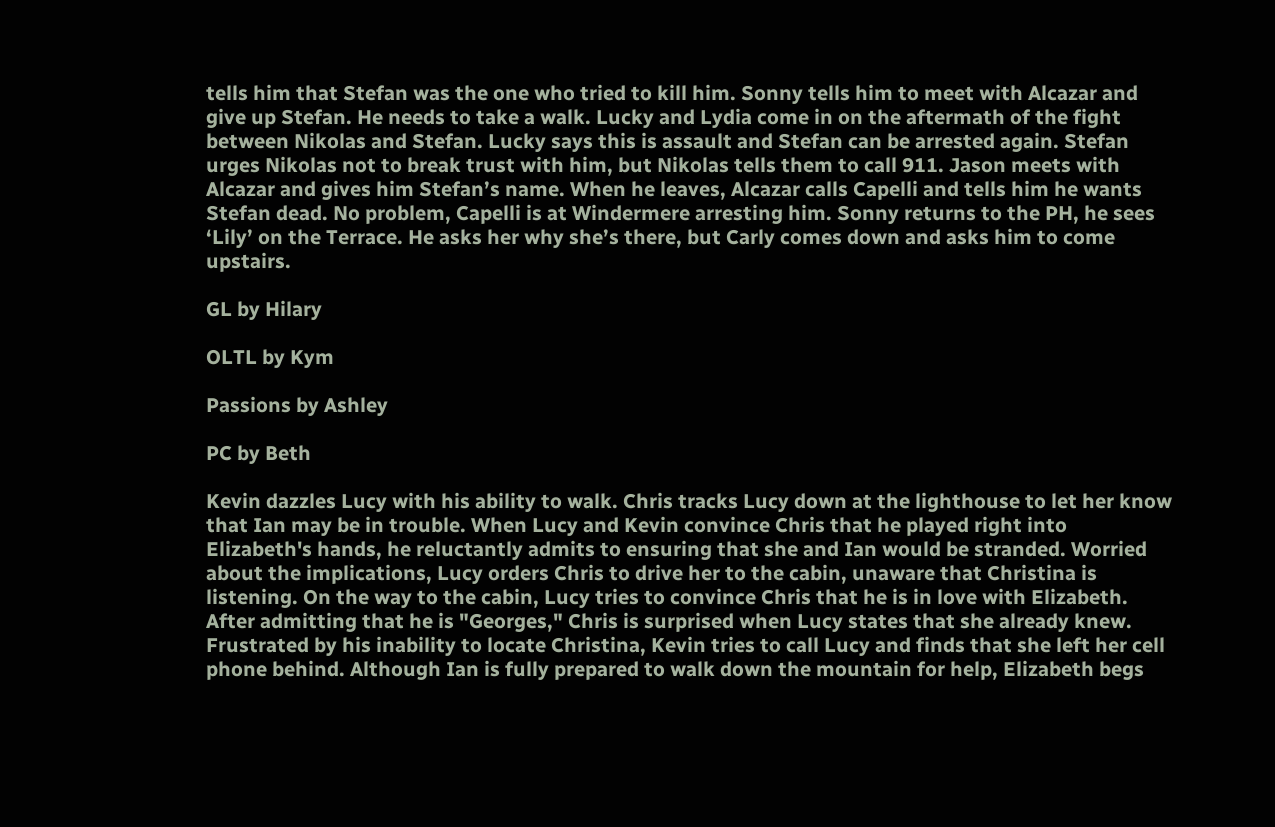tells him that Stefan was the one who tried to kill him. Sonny tells him to meet with Alcazar and give up Stefan. He needs to take a walk. Lucky and Lydia come in on the aftermath of the fight between Nikolas and Stefan. Lucky says this is assault and Stefan can be arrested again. Stefan urges Nikolas not to break trust with him, but Nikolas tells them to call 911. Jason meets with Alcazar and gives him Stefan’s name. When he leaves, Alcazar calls Capelli and tells him he wants Stefan dead. No problem, Capelli is at Windermere arresting him. Sonny returns to the PH, he sees ‘Lily’ on the Terrace. He asks her why she’s there, but Carly comes down and asks him to come upstairs.

GL by Hilary

OLTL by Kym

Passions by Ashley

PC by Beth

Kevin dazzles Lucy with his ability to walk. Chris tracks Lucy down at the lighthouse to let her know that Ian may be in trouble. When Lucy and Kevin convince Chris that he played right into Elizabeth's hands, he reluctantly admits to ensuring that she and Ian would be stranded. Worried about the implications, Lucy orders Chris to drive her to the cabin, unaware that Christina is listening. On the way to the cabin, Lucy tries to convince Chris that he is in love with Elizabeth. After admitting that he is "Georges," Chris is surprised when Lucy states that she already knew. Frustrated by his inability to locate Christina, Kevin tries to call Lucy and finds that she left her cell phone behind. Although Ian is fully prepared to walk down the mountain for help, Elizabeth begs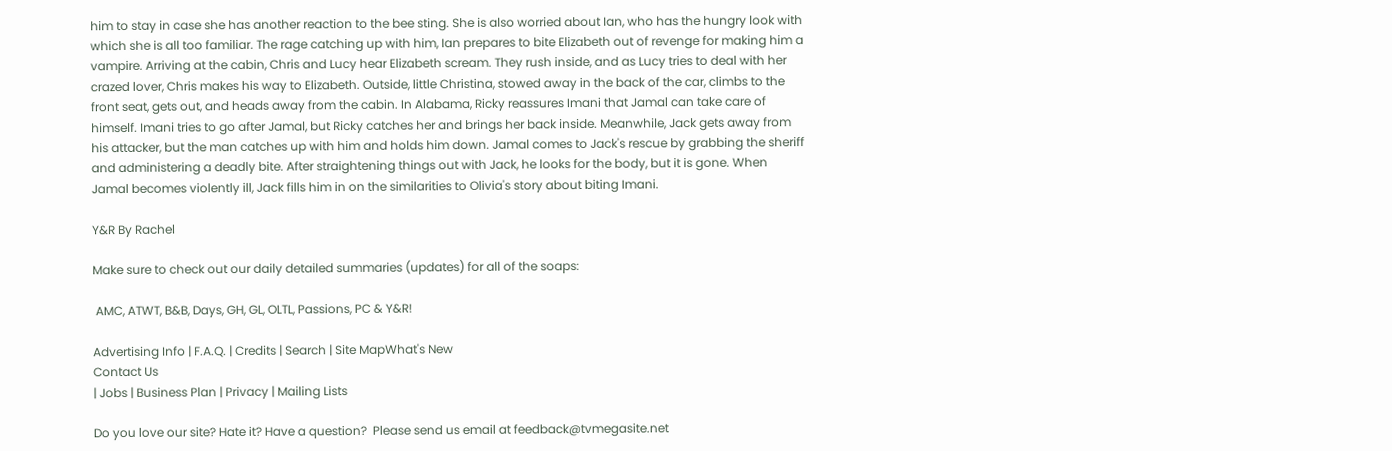him to stay in case she has another reaction to the bee sting. She is also worried about Ian, who has the hungry look with which she is all too familiar. The rage catching up with him, Ian prepares to bite Elizabeth out of revenge for making him a vampire. Arriving at the cabin, Chris and Lucy hear Elizabeth scream. They rush inside, and as Lucy tries to deal with her crazed lover, Chris makes his way to Elizabeth. Outside, little Christina, stowed away in the back of the car, climbs to the front seat, gets out, and heads away from the cabin. In Alabama, Ricky reassures Imani that Jamal can take care of himself. Imani tries to go after Jamal, but Ricky catches her and brings her back inside. Meanwhile, Jack gets away from his attacker, but the man catches up with him and holds him down. Jamal comes to Jack's rescue by grabbing the sheriff and administering a deadly bite. After straightening things out with Jack, he looks for the body, but it is gone. When Jamal becomes violently ill, Jack fills him in on the similarities to Olivia's story about biting Imani.

Y&R By Rachel

Make sure to check out our daily detailed summaries (updates) for all of the soaps:

 AMC, ATWT, B&B, Days, GH, GL, OLTL, Passions, PC & Y&R!

Advertising Info | F.A.Q. | Credits | Search | Site MapWhat's New
Contact Us
| Jobs | Business Plan | Privacy | Mailing Lists

Do you love our site? Hate it? Have a question?  Please send us email at feedback@tvmegasite.net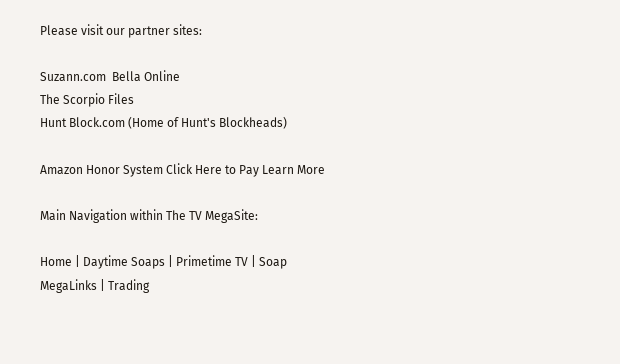Please visit our partner sites:

Suzann.com  Bella Online
The Scorpio Files
Hunt Block.com (Home of Hunt's Blockheads)

Amazon Honor System Click Here to Pay Learn More

Main Navigation within The TV MegaSite:

Home | Daytime Soaps | Primetime TV | Soap MegaLinks | Trading